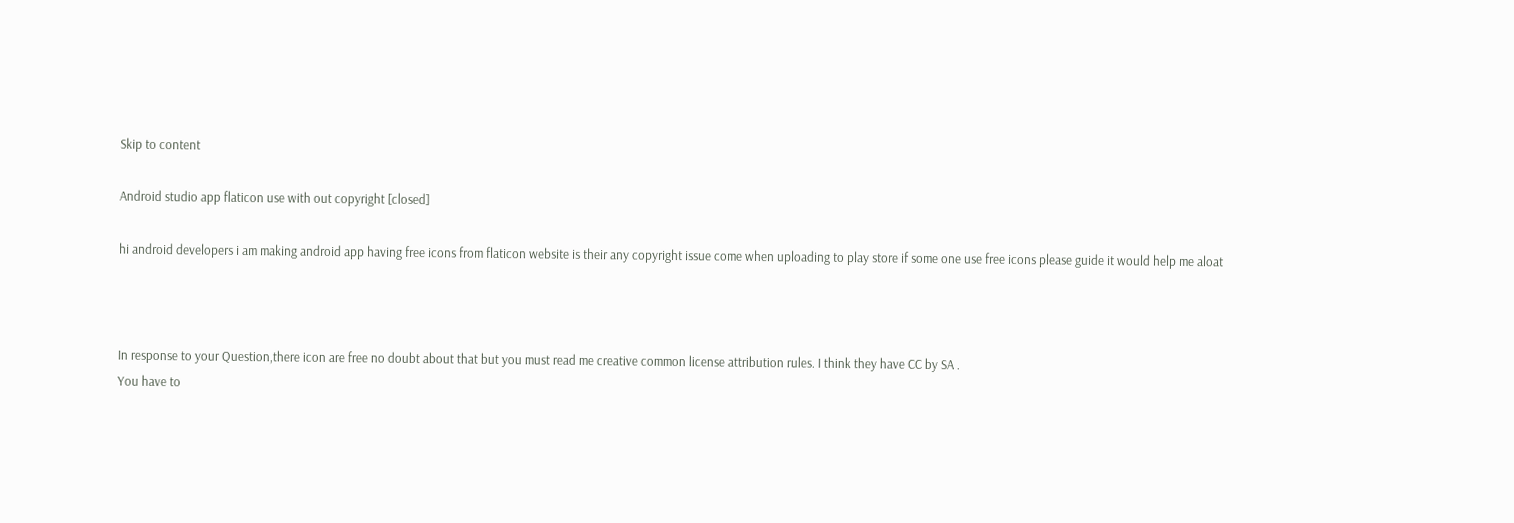Skip to content

Android studio app flaticon use with out copyright [closed]

hi android developers i am making android app having free icons from flaticon website is their any copyright issue come when uploading to play store if some one use free icons please guide it would help me aloat



In response to your Question,there icon are free no doubt about that but you must read me creative common license attribution rules. I think they have CC by SA .
You have to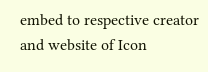embed to respective creator and website of Icon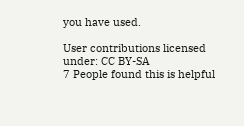you have used.

User contributions licensed under: CC BY-SA
7 People found this is helpful